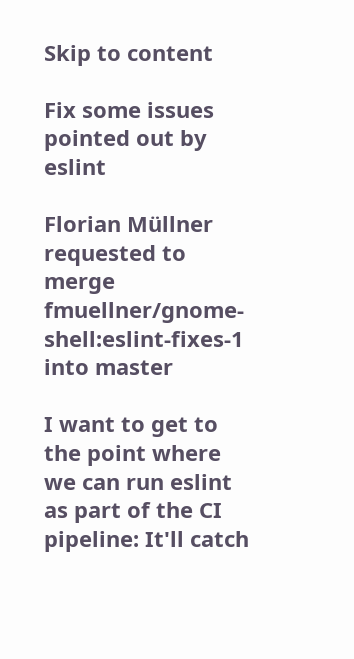Skip to content

Fix some issues pointed out by eslint

Florian Müllner requested to merge fmuellner/gnome-shell:eslint-fixes-1 into master

I want to get to the point where we can run eslint as part of the CI pipeline: It'll catch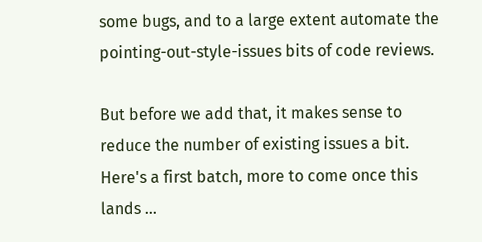some bugs, and to a large extent automate the pointing-out-style-issues bits of code reviews.

But before we add that, it makes sense to reduce the number of existing issues a bit. Here's a first batch, more to come once this lands ...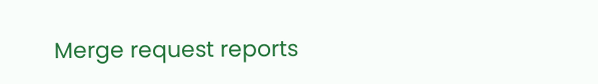Merge request reports